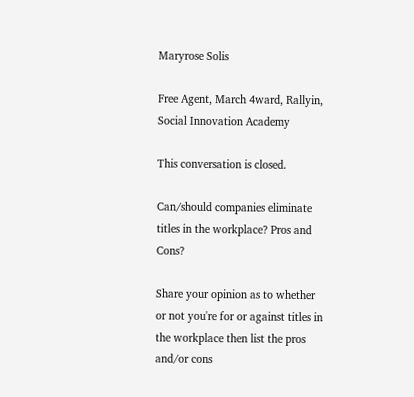Maryrose Solis

Free Agent, March 4ward, Rallyin, Social Innovation Academy

This conversation is closed.

Can/should companies eliminate titles in the workplace? Pros and Cons?

Share your opinion as to whether or not you're for or against titles in the workplace then list the pros and/or cons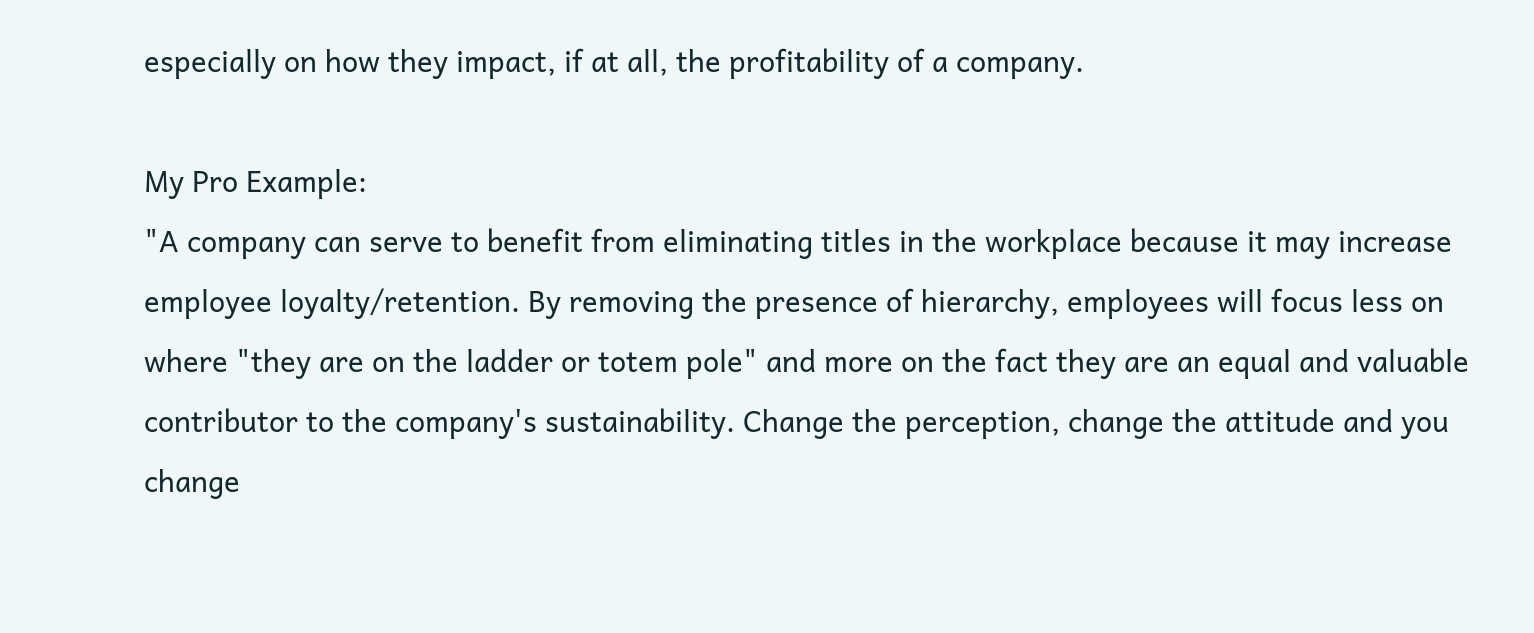especially on how they impact, if at all, the profitability of a company.

My Pro Example:
"A company can serve to benefit from eliminating titles in the workplace because it may increase employee loyalty/retention. By removing the presence of hierarchy, employees will focus less on where "they are on the ladder or totem pole" and more on the fact they are an equal and valuable contributor to the company's sustainability. Change the perception, change the attitude and you change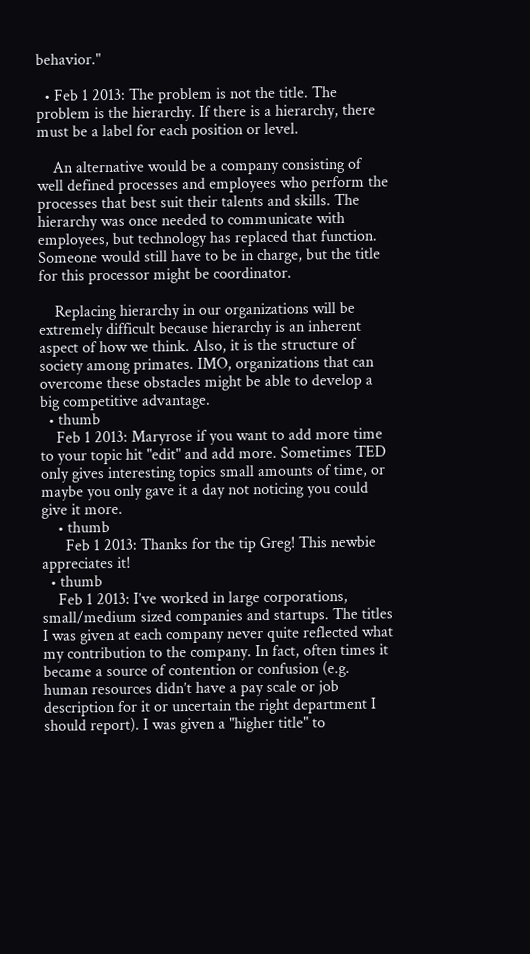behavior."

  • Feb 1 2013: The problem is not the title. The problem is the hierarchy. If there is a hierarchy, there must be a label for each position or level.

    An alternative would be a company consisting of well defined processes and employees who perform the processes that best suit their talents and skills. The hierarchy was once needed to communicate with employees, but technology has replaced that function. Someone would still have to be in charge, but the title for this processor might be coordinator.

    Replacing hierarchy in our organizations will be extremely difficult because hierarchy is an inherent aspect of how we think. Also, it is the structure of society among primates. IMO, organizations that can overcome these obstacles might be able to develop a big competitive advantage.
  • thumb
    Feb 1 2013: Maryrose if you want to add more time to your topic hit "edit" and add more. Sometimes TED only gives interesting topics small amounts of time, or maybe you only gave it a day not noticing you could give it more.
    • thumb
      Feb 1 2013: Thanks for the tip Greg! This newbie appreciates it!
  • thumb
    Feb 1 2013: I’ve worked in large corporations, small/medium sized companies and startups. The titles I was given at each company never quite reflected what my contribution to the company. In fact, often times it became a source of contention or confusion (e.g. human resources didn’t have a pay scale or job description for it or uncertain the right department I should report). I was given a "higher title" to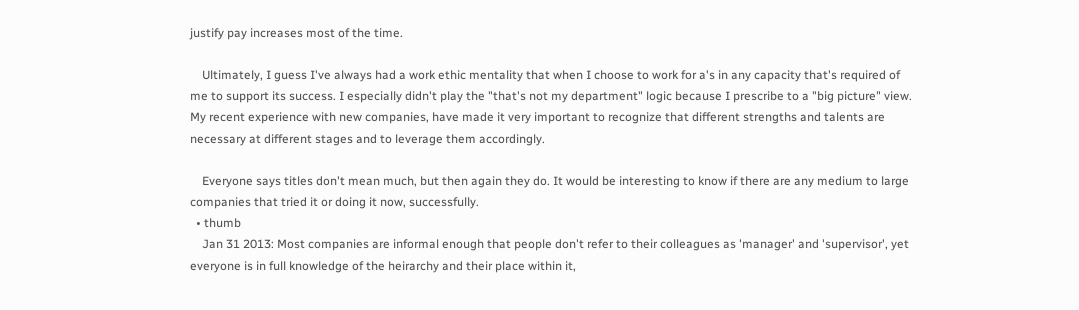justify pay increases most of the time.

    Ultimately, I guess I've always had a work ethic mentality that when I choose to work for a's in any capacity that's required of me to support its success. I especially didn't play the "that's not my department" logic because I prescribe to a "big picture" view. My recent experience with new companies, have made it very important to recognize that different strengths and talents are necessary at different stages and to leverage them accordingly.

    Everyone says titles don't mean much, but then again they do. It would be interesting to know if there are any medium to large companies that tried it or doing it now, successfully.
  • thumb
    Jan 31 2013: Most companies are informal enough that people don't refer to their colleagues as 'manager' and 'supervisor', yet everyone is in full knowledge of the heirarchy and their place within it,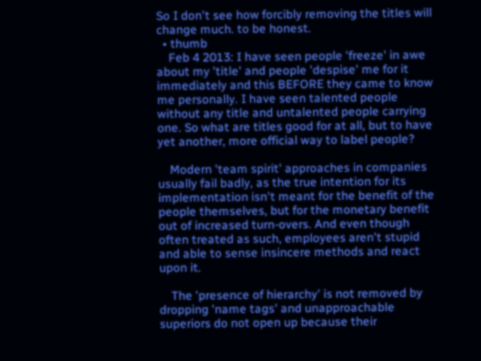So I don't see how forcibly removing the titles will change much. to be honest.
  • thumb
    Feb 4 2013: I have seen people 'freeze' in awe about my 'title' and people 'despise' me for it immediately and this BEFORE they came to know me personally. I have seen talented people without any title and untalented people carrying one. So what are titles good for at all, but to have yet another, more official way to label people?

    Modern 'team spirit' approaches in companies usually fail badly, as the true intention for its implementation isn't meant for the benefit of the people themselves, but for the monetary benefit out of increased turn-overs. And even though often treated as such, employees aren't stupid and able to sense insincere methods and react upon it.

    The 'presence of hierarchy' is not removed by dropping 'name tags' and unapproachable superiors do not open up because their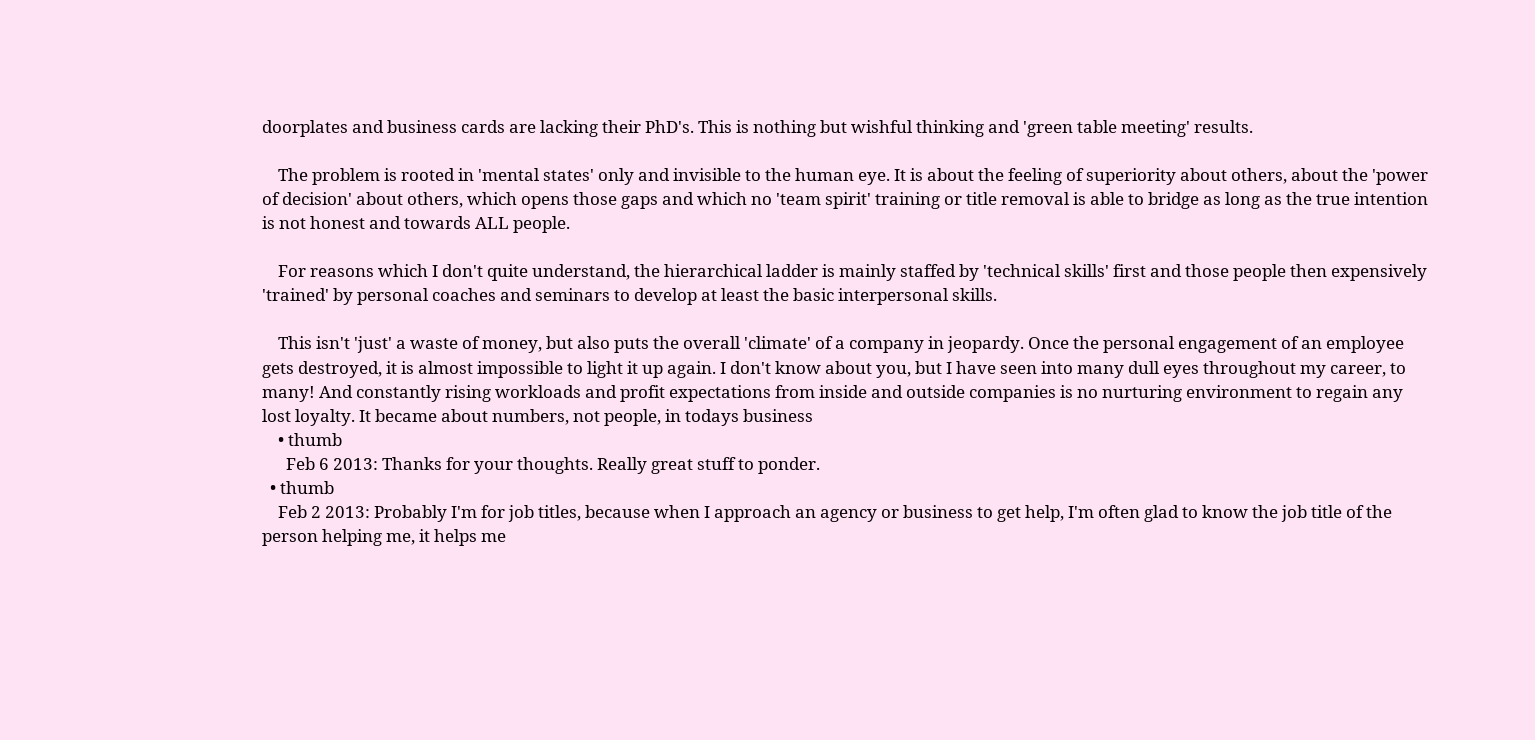doorplates and business cards are lacking their PhD's. This is nothing but wishful thinking and 'green table meeting' results.

    The problem is rooted in 'mental states' only and invisible to the human eye. It is about the feeling of superiority about others, about the 'power of decision' about others, which opens those gaps and which no 'team spirit' training or title removal is able to bridge as long as the true intention is not honest and towards ALL people.

    For reasons which I don't quite understand, the hierarchical ladder is mainly staffed by 'technical skills' first and those people then expensively 'trained' by personal coaches and seminars to develop at least the basic interpersonal skills.

    This isn't 'just' a waste of money, but also puts the overall 'climate' of a company in jeopardy. Once the personal engagement of an employee gets destroyed, it is almost impossible to light it up again. I don't know about you, but I have seen into many dull eyes throughout my career, to many! And constantly rising workloads and profit expectations from inside and outside companies is no nurturing environment to regain any lost loyalty. It became about numbers, not people, in todays business
    • thumb
      Feb 6 2013: Thanks for your thoughts. Really great stuff to ponder.
  • thumb
    Feb 2 2013: Probably I'm for job titles, because when I approach an agency or business to get help, I'm often glad to know the job title of the person helping me, it helps me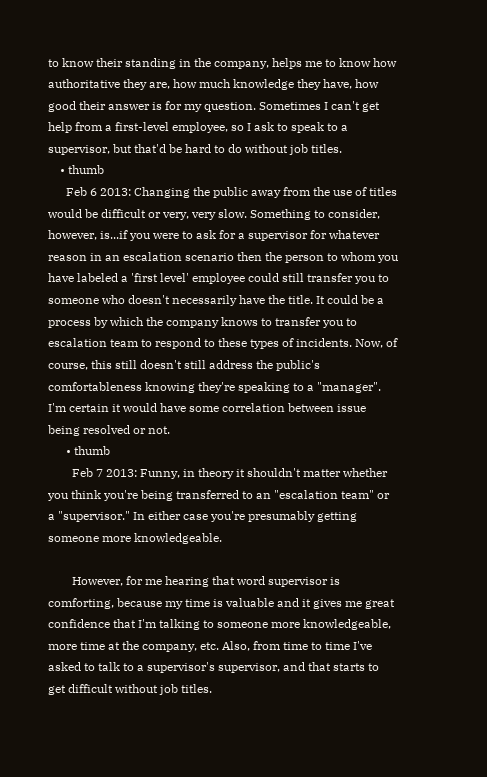to know their standing in the company, helps me to know how authoritative they are, how much knowledge they have, how good their answer is for my question. Sometimes I can't get help from a first-level employee, so I ask to speak to a supervisor, but that'd be hard to do without job titles.
    • thumb
      Feb 6 2013: Changing the public away from the use of titles would be difficult or very, very slow. Something to consider, however, is...if you were to ask for a supervisor for whatever reason in an escalation scenario then the person to whom you have labeled a 'first level' employee could still transfer you to someone who doesn't necessarily have the title. It could be a process by which the company knows to transfer you to escalation team to respond to these types of incidents. Now, of course, this still doesn't still address the public's comfortableness knowing they're speaking to a "manager". I'm certain it would have some correlation between issue being resolved or not.
      • thumb
        Feb 7 2013: Funny, in theory it shouldn't matter whether you think you're being transferred to an "escalation team" or a "supervisor." In either case you're presumably getting someone more knowledgeable.

        However, for me hearing that word supervisor is comforting, because my time is valuable and it gives me great confidence that I'm talking to someone more knowledgeable, more time at the company, etc. Also, from time to time I've asked to talk to a supervisor's supervisor, and that starts to get difficult without job titles.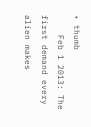• thumb
    Feb 1 2013: The first demand every alien makes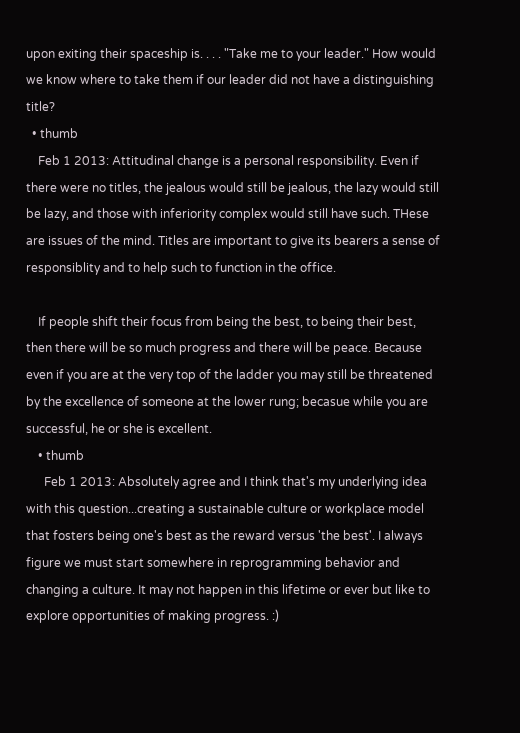upon exiting their spaceship is. . . . "Take me to your leader." How would we know where to take them if our leader did not have a distinguishing title?
  • thumb
    Feb 1 2013: Attitudinal change is a personal responsibility. Even if there were no titles, the jealous would still be jealous, the lazy would still be lazy, and those with inferiority complex would still have such. THese are issues of the mind. Titles are important to give its bearers a sense of responsiblity and to help such to function in the office.

    If people shift their focus from being the best, to being their best, then there will be so much progress and there will be peace. Because even if you are at the very top of the ladder you may still be threatened by the excellence of someone at the lower rung; becasue while you are successful, he or she is excellent.
    • thumb
      Feb 1 2013: Absolutely agree and I think that's my underlying idea with this question...creating a sustainable culture or workplace model that fosters being one's best as the reward versus 'the best'. I always figure we must start somewhere in reprogramming behavior and changing a culture. It may not happen in this lifetime or ever but like to explore opportunities of making progress. :)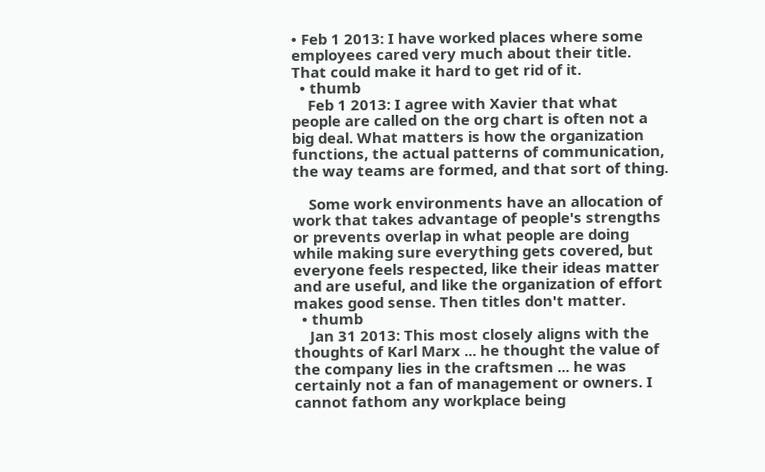• Feb 1 2013: I have worked places where some employees cared very much about their title. That could make it hard to get rid of it.
  • thumb
    Feb 1 2013: I agree with Xavier that what people are called on the org chart is often not a big deal. What matters is how the organization functions, the actual patterns of communication, the way teams are formed, and that sort of thing.

    Some work environments have an allocation of work that takes advantage of people's strengths or prevents overlap in what people are doing while making sure everything gets covered, but everyone feels respected, like their ideas matter and are useful, and like the organization of effort makes good sense. Then titles don't matter.
  • thumb
    Jan 31 2013: This most closely aligns with the thoughts of Karl Marx ... he thought the value of the company lies in the craftsmen ... he was certainly not a fan of management or owners. I cannot fathom any workplace being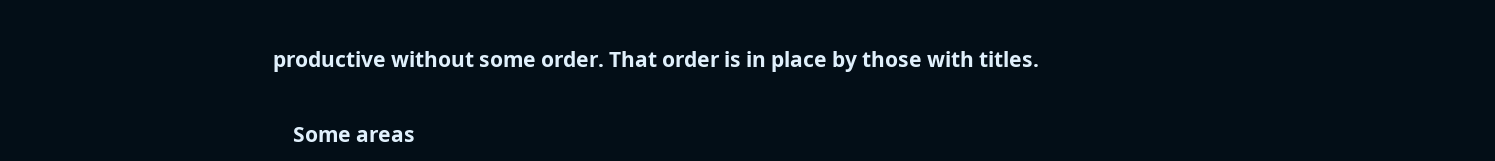productive without some order. That order is in place by those with titles.

    Some areas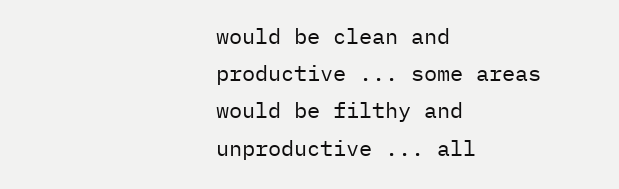would be clean and productive ... some areas would be filthy and unproductive ... all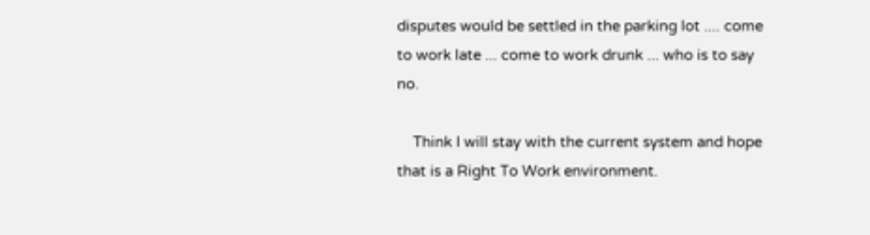disputes would be settled in the parking lot .... come to work late ... come to work drunk ... who is to say no.

    Think I will stay with the current system and hope that is a Right To Work environment.